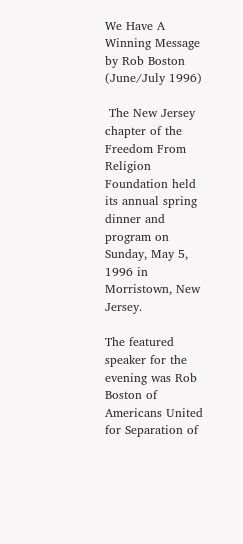We Have A Winning Message by Rob Boston (June/July 1996)

 The New Jersey chapter of the Freedom From Religion Foundation held its annual spring dinner and program on Sunday, May 5, 1996 in Morristown, New Jersey.

The featured speaker for the evening was Rob Boston of Americans United for Separation of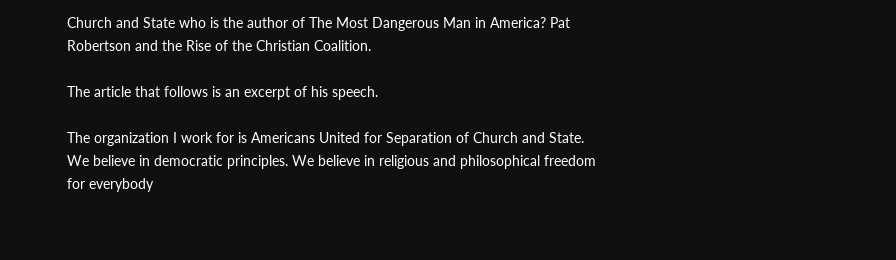Church and State who is the author of The Most Dangerous Man in America? Pat Robertson and the Rise of the Christian Coalition.

The article that follows is an excerpt of his speech.

The organization I work for is Americans United for Separation of Church and State. We believe in democratic principles. We believe in religious and philosophical freedom for everybody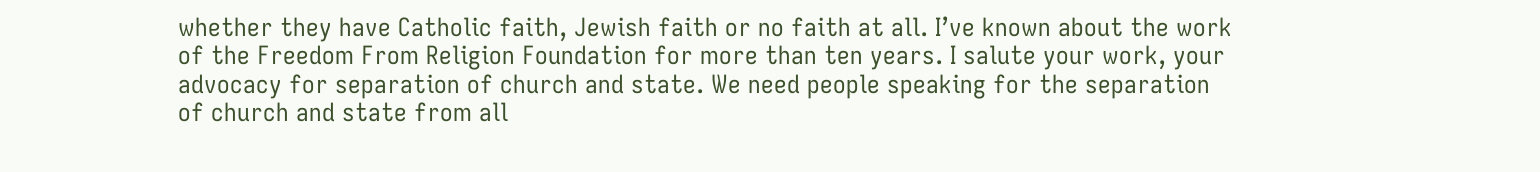whether they have Catholic faith, Jewish faith or no faith at all. I’ve known about the work of the Freedom From Religion Foundation for more than ten years. I salute your work, your advocacy for separation of church and state. We need people speaking for the separation of church and state from all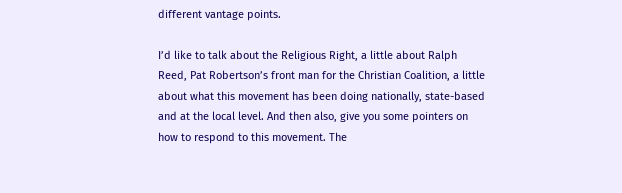different vantage points.

I’d like to talk about the Religious Right, a little about Ralph Reed, Pat Robertson’s front man for the Christian Coalition, a little about what this movement has been doing nationally, state-based and at the local level. And then also, give you some pointers on how to respond to this movement. The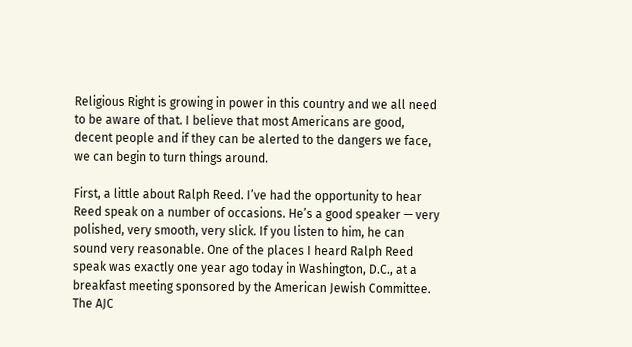Religious Right is growing in power in this country and we all need to be aware of that. I believe that most Americans are good, decent people and if they can be alerted to the dangers we face, we can begin to turn things around.

First, a little about Ralph Reed. I’ve had the opportunity to hear Reed speak on a number of occasions. He’s a good speaker — very polished, very smooth, very slick. If you listen to him, he can sound very reasonable. One of the places I heard Ralph Reed speak was exactly one year ago today in Washington, D.C., at a breakfast meeting sponsored by the American Jewish Committee. The AJC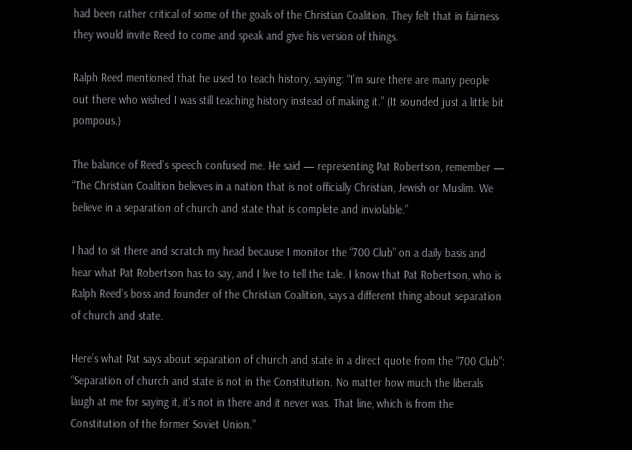had been rather critical of some of the goals of the Christian Coalition. They felt that in fairness they would invite Reed to come and speak and give his version of things.

Ralph Reed mentioned that he used to teach history, saying: “I’m sure there are many people out there who wished I was still teaching history instead of making it.” (It sounded just a little bit pompous.)

The balance of Reed’s speech confused me. He said — representing Pat Robertson, remember — “The Christian Coalition believes in a nation that is not officially Christian, Jewish or Muslim. We believe in a separation of church and state that is complete and inviolable.”

I had to sit there and scratch my head because I monitor the “700 Club” on a daily basis and hear what Pat Robertson has to say, and I live to tell the tale. I know that Pat Robertson, who is Ralph Reed’s boss and founder of the Christian Coalition, says a different thing about separation of church and state.

Here’s what Pat says about separation of church and state in a direct quote from the “700 Club”: “Separation of church and state is not in the Constitution. No matter how much the liberals laugh at me for saying it, it’s not in there and it never was. That line, which is from the Constitution of the former Soviet Union.”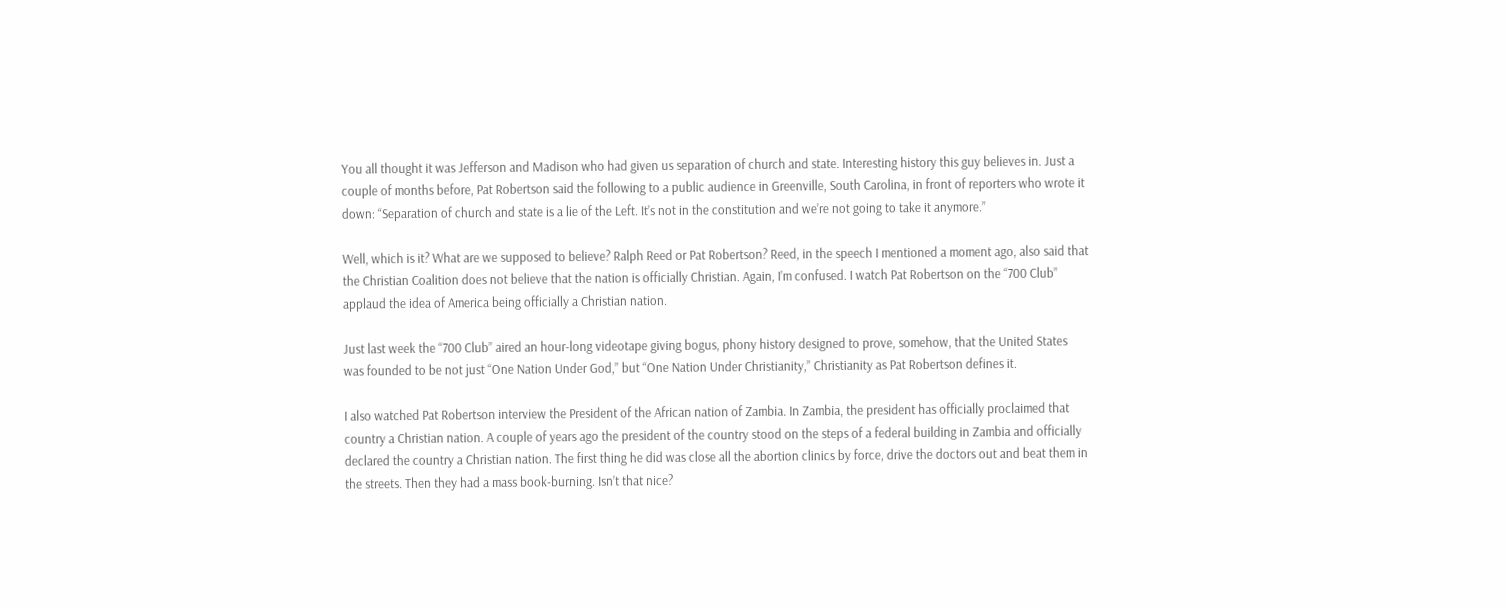You all thought it was Jefferson and Madison who had given us separation of church and state. Interesting history this guy believes in. Just a couple of months before, Pat Robertson said the following to a public audience in Greenville, South Carolina, in front of reporters who wrote it down: “Separation of church and state is a lie of the Left. It’s not in the constitution and we’re not going to take it anymore.”

Well, which is it? What are we supposed to believe? Ralph Reed or Pat Robertson? Reed, in the speech I mentioned a moment ago, also said that the Christian Coalition does not believe that the nation is officially Christian. Again, I’m confused. I watch Pat Robertson on the “700 Club” applaud the idea of America being officially a Christian nation.

Just last week the “700 Club” aired an hour-long videotape giving bogus, phony history designed to prove, somehow, that the United States was founded to be not just “One Nation Under God,” but “One Nation Under Christianity,” Christianity as Pat Robertson defines it.

I also watched Pat Robertson interview the President of the African nation of Zambia. In Zambia, the president has officially proclaimed that country a Christian nation. A couple of years ago the president of the country stood on the steps of a federal building in Zambia and officially declared the country a Christian nation. The first thing he did was close all the abortion clinics by force, drive the doctors out and beat them in the streets. Then they had a mass book-burning. Isn’t that nice?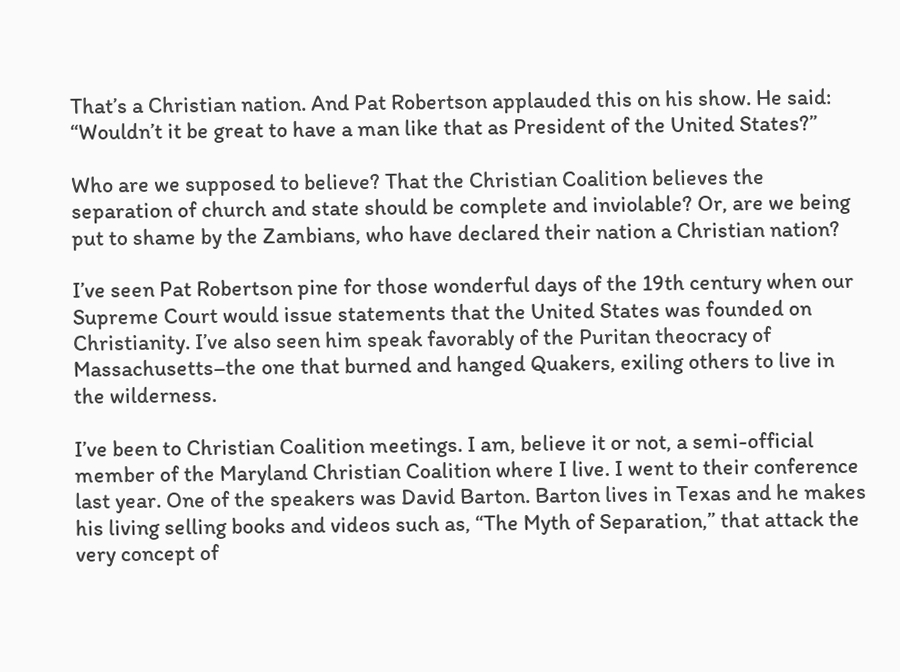That’s a Christian nation. And Pat Robertson applauded this on his show. He said: “Wouldn’t it be great to have a man like that as President of the United States?”

Who are we supposed to believe? That the Christian Coalition believes the separation of church and state should be complete and inviolable? Or, are we being put to shame by the Zambians, who have declared their nation a Christian nation?

I’ve seen Pat Robertson pine for those wonderful days of the 19th century when our Supreme Court would issue statements that the United States was founded on Christianity. I’ve also seen him speak favorably of the Puritan theocracy of Massachusetts–the one that burned and hanged Quakers, exiling others to live in the wilderness.

I’ve been to Christian Coalition meetings. I am, believe it or not, a semi-official member of the Maryland Christian Coalition where I live. I went to their conference last year. One of the speakers was David Barton. Barton lives in Texas and he makes his living selling books and videos such as, “The Myth of Separation,” that attack the very concept of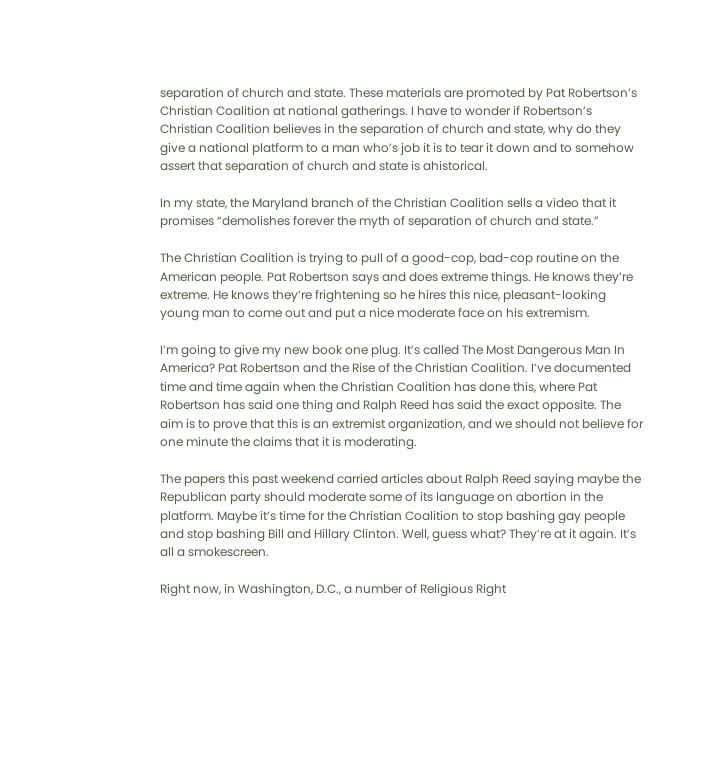separation of church and state. These materials are promoted by Pat Robertson’s Christian Coalition at national gatherings. I have to wonder if Robertson’s Christian Coalition believes in the separation of church and state, why do they give a national platform to a man who’s job it is to tear it down and to somehow assert that separation of church and state is ahistorical.

In my state, the Maryland branch of the Christian Coalition sells a video that it promises “demolishes forever the myth of separation of church and state.”

The Christian Coalition is trying to pull of a good-cop, bad-cop routine on the American people. Pat Robertson says and does extreme things. He knows they’re extreme. He knows they’re frightening so he hires this nice, pleasant-looking young man to come out and put a nice moderate face on his extremism.

I’m going to give my new book one plug. It’s called The Most Dangerous Man In America? Pat Robertson and the Rise of the Christian Coalition. I’ve documented time and time again when the Christian Coalition has done this, where Pat Robertson has said one thing and Ralph Reed has said the exact opposite. The aim is to prove that this is an extremist organization, and we should not believe for one minute the claims that it is moderating.

The papers this past weekend carried articles about Ralph Reed saying maybe the Republican party should moderate some of its language on abortion in the platform. Maybe it’s time for the Christian Coalition to stop bashing gay people and stop bashing Bill and Hillary Clinton. Well, guess what? They’re at it again. It’s all a smokescreen.

Right now, in Washington, D.C., a number of Religious Right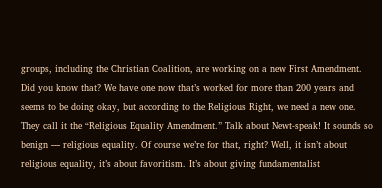groups, including the Christian Coalition, are working on a new First Amendment. Did you know that? We have one now that’s worked for more than 200 years and seems to be doing okay, but according to the Religious Right, we need a new one. They call it the “Religious Equality Amendment.” Talk about Newt-speak! It sounds so benign — religious equality. Of course we’re for that, right? Well, it isn’t about religious equality, it’s about favoritism. It’s about giving fundamentalist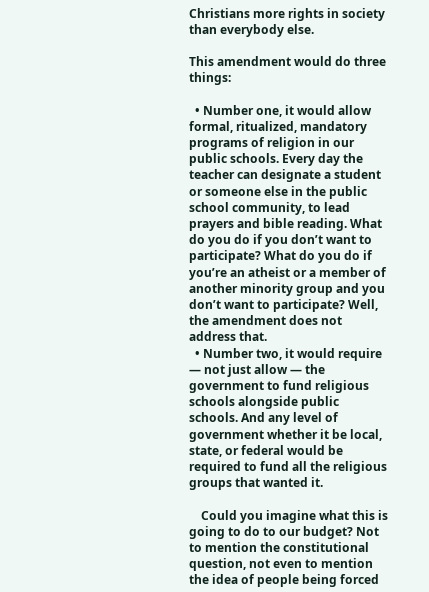Christians more rights in society than everybody else.

This amendment would do three things:

  • Number one, it would allow formal, ritualized, mandatory programs of religion in our public schools. Every day the teacher can designate a student or someone else in the public school community, to lead prayers and bible reading. What do you do if you don’t want to participate? What do you do if you’re an atheist or a member of another minority group and you don’t want to participate? Well, the amendment does not address that.
  • Number two, it would require — not just allow — the government to fund religious schools alongside public schools. And any level of government whether it be local, state, or federal would be required to fund all the religious groups that wanted it.

    Could you imagine what this is going to do to our budget? Not to mention the constitutional question, not even to mention the idea of people being forced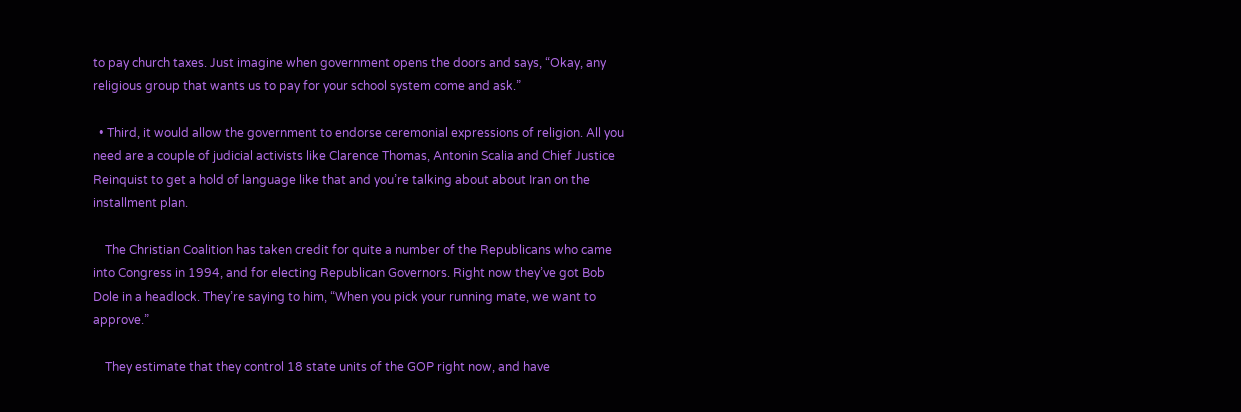to pay church taxes. Just imagine when government opens the doors and says, “Okay, any religious group that wants us to pay for your school system come and ask.”

  • Third, it would allow the government to endorse ceremonial expressions of religion. All you need are a couple of judicial activists like Clarence Thomas, Antonin Scalia and Chief Justice Reinquist to get a hold of language like that and you’re talking about about Iran on the installment plan.

    The Christian Coalition has taken credit for quite a number of the Republicans who came into Congress in 1994, and for electing Republican Governors. Right now they’ve got Bob Dole in a headlock. They’re saying to him, “When you pick your running mate, we want to approve.”

    They estimate that they control 18 state units of the GOP right now, and have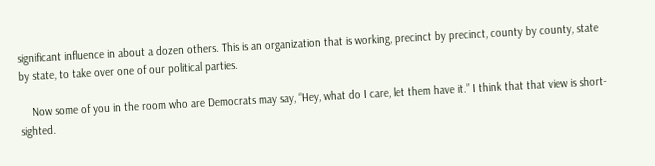significant influence in about a dozen others. This is an organization that is working, precinct by precinct, county by county, state by state, to take over one of our political parties.

    Now some of you in the room who are Democrats may say, “Hey, what do I care, let them have it.” I think that that view is short-sighted.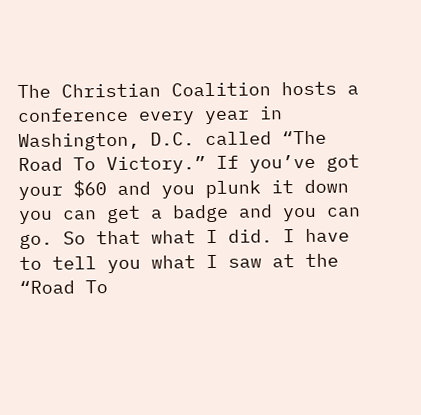The Christian Coalition hosts a conference every year in Washington, D.C. called “The Road To Victory.” If you’ve got your $60 and you plunk it down you can get a badge and you can go. So that what I did. I have to tell you what I saw at the “Road To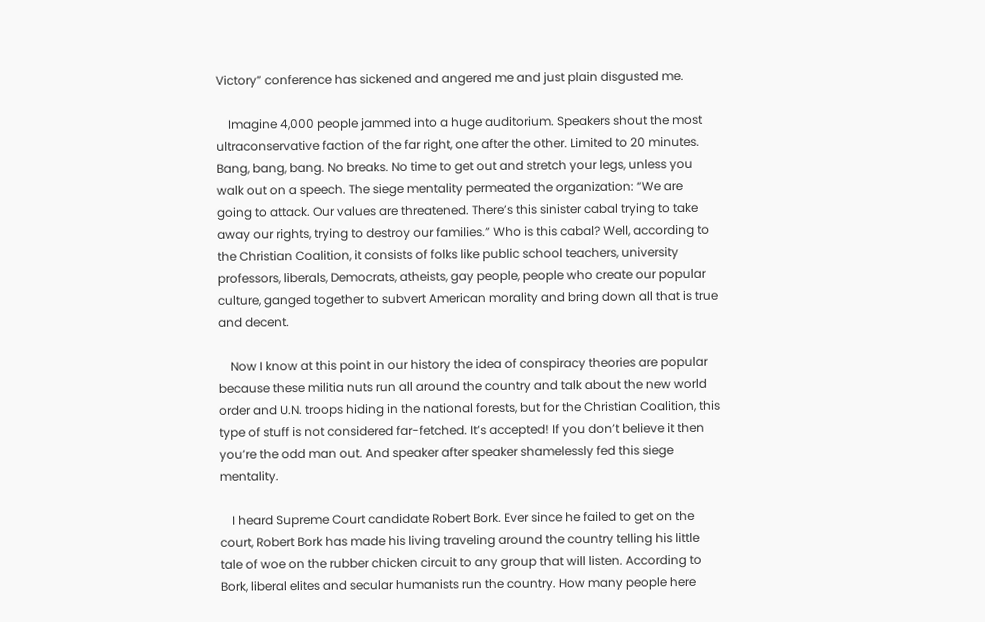Victory” conference has sickened and angered me and just plain disgusted me.

    Imagine 4,000 people jammed into a huge auditorium. Speakers shout the most ultraconservative faction of the far right, one after the other. Limited to 20 minutes. Bang, bang, bang. No breaks. No time to get out and stretch your legs, unless you walk out on a speech. The siege mentality permeated the organization: “We are going to attack. Our values are threatened. There’s this sinister cabal trying to take away our rights, trying to destroy our families.” Who is this cabal? Well, according to the Christian Coalition, it consists of folks like public school teachers, university professors, liberals, Democrats, atheists, gay people, people who create our popular culture, ganged together to subvert American morality and bring down all that is true and decent.

    Now I know at this point in our history the idea of conspiracy theories are popular because these militia nuts run all around the country and talk about the new world order and U.N. troops hiding in the national forests, but for the Christian Coalition, this type of stuff is not considered far-fetched. It’s accepted! If you don’t believe it then you’re the odd man out. And speaker after speaker shamelessly fed this siege mentality.

    I heard Supreme Court candidate Robert Bork. Ever since he failed to get on the court, Robert Bork has made his living traveling around the country telling his little tale of woe on the rubber chicken circuit to any group that will listen. According to Bork, liberal elites and secular humanists run the country. How many people here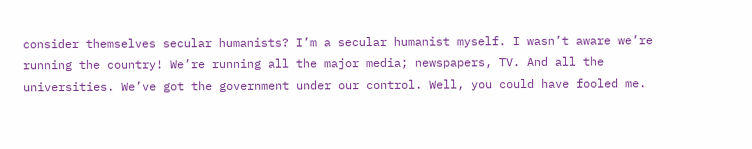consider themselves secular humanists? I’m a secular humanist myself. I wasn’t aware we’re running the country! We’re running all the major media; newspapers, TV. And all the universities. We’ve got the government under our control. Well, you could have fooled me.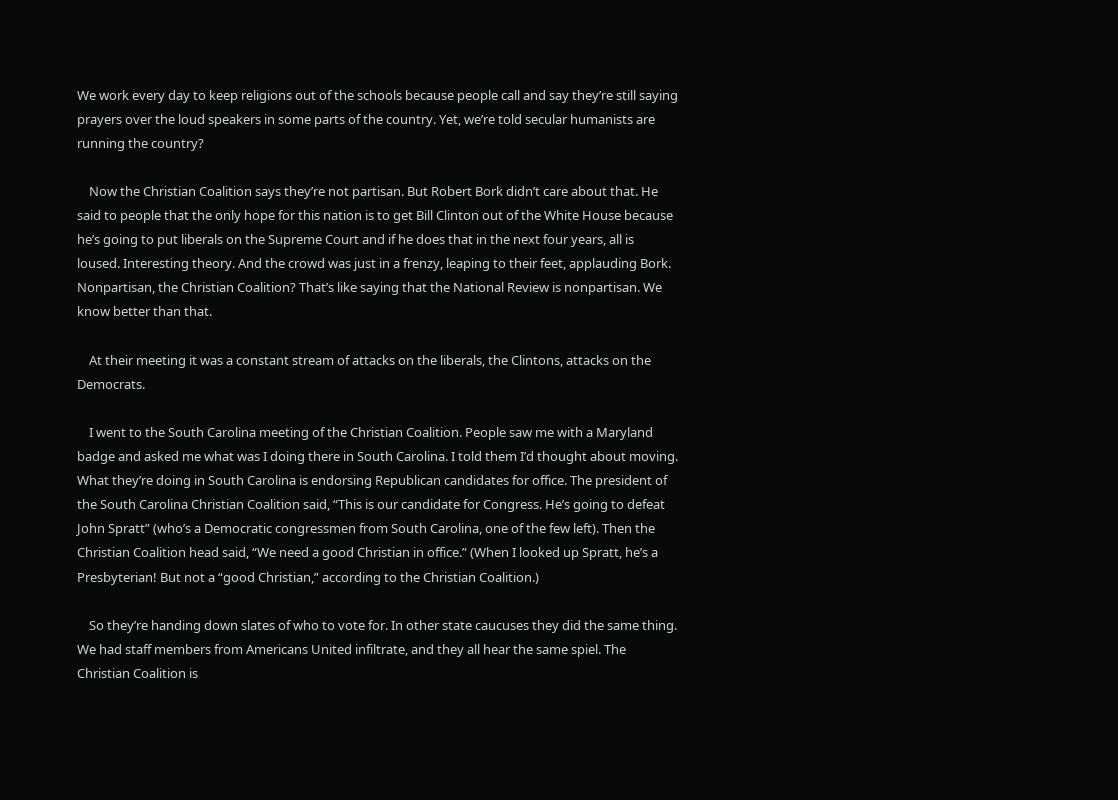We work every day to keep religions out of the schools because people call and say they’re still saying prayers over the loud speakers in some parts of the country. Yet, we’re told secular humanists are running the country?

    Now the Christian Coalition says they’re not partisan. But Robert Bork didn’t care about that. He said to people that the only hope for this nation is to get Bill Clinton out of the White House because he’s going to put liberals on the Supreme Court and if he does that in the next four years, all is loused. Interesting theory. And the crowd was just in a frenzy, leaping to their feet, applauding Bork. Nonpartisan, the Christian Coalition? That’s like saying that the National Review is nonpartisan. We know better than that.

    At their meeting it was a constant stream of attacks on the liberals, the Clintons, attacks on the Democrats.

    I went to the South Carolina meeting of the Christian Coalition. People saw me with a Maryland badge and asked me what was I doing there in South Carolina. I told them I’d thought about moving. What they’re doing in South Carolina is endorsing Republican candidates for office. The president of the South Carolina Christian Coalition said, “This is our candidate for Congress. He’s going to defeat John Spratt” (who’s a Democratic congressmen from South Carolina, one of the few left). Then the Christian Coalition head said, “We need a good Christian in office.” (When I looked up Spratt, he’s a Presbyterian! But not a “good Christian,” according to the Christian Coalition.)

    So they’re handing down slates of who to vote for. In other state caucuses they did the same thing. We had staff members from Americans United infiltrate, and they all hear the same spiel. The Christian Coalition is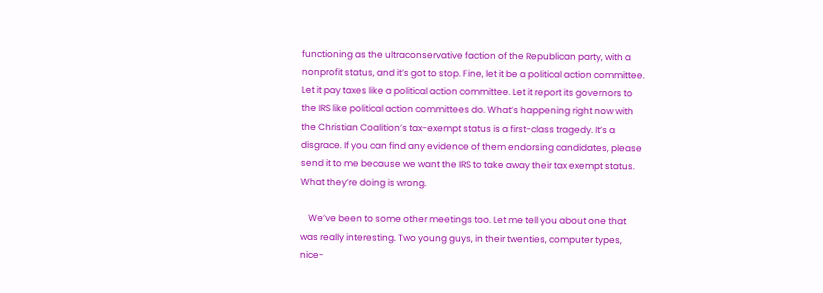functioning as the ultraconservative faction of the Republican party, with a nonprofit status, and it’s got to stop. Fine, let it be a political action committee. Let it pay taxes like a political action committee. Let it report its governors to the IRS like political action committees do. What’s happening right now with the Christian Coalition’s tax-exempt status is a first-class tragedy. It’s a disgrace. If you can find any evidence of them endorsing candidates, please send it to me because we want the IRS to take away their tax exempt status. What they’re doing is wrong.

    We’ve been to some other meetings too. Let me tell you about one that was really interesting. Two young guys, in their twenties, computer types, nice-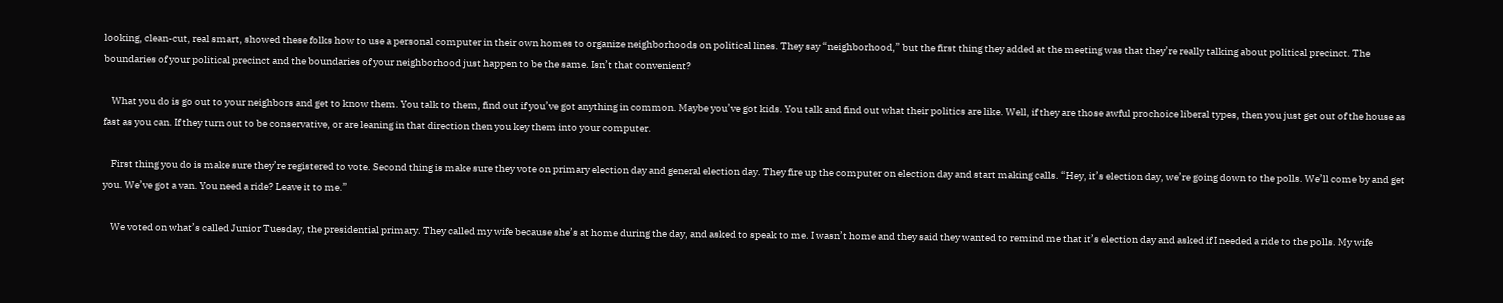looking, clean-cut, real smart, showed these folks how to use a personal computer in their own homes to organize neighborhoods on political lines. They say “neighborhood,” but the first thing they added at the meeting was that they’re really talking about political precinct. The boundaries of your political precinct and the boundaries of your neighborhood just happen to be the same. Isn’t that convenient?

    What you do is go out to your neighbors and get to know them. You talk to them, find out if you’ve got anything in common. Maybe you’ve got kids. You talk and find out what their politics are like. Well, if they are those awful prochoice liberal types, then you just get out of the house as fast as you can. If they turn out to be conservative, or are leaning in that direction then you key them into your computer.

    First thing you do is make sure they’re registered to vote. Second thing is make sure they vote on primary election day and general election day. They fire up the computer on election day and start making calls. “Hey, it’s election day, we’re going down to the polls. We’ll come by and get you. We’ve got a van. You need a ride? Leave it to me.”

    We voted on what’s called Junior Tuesday, the presidential primary. They called my wife because she’s at home during the day, and asked to speak to me. I wasn’t home and they said they wanted to remind me that it’s election day and asked if I needed a ride to the polls. My wife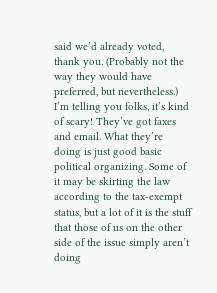said we’d already voted, thank you. (Probably not the way they would have preferred, but nevertheless.) I’m telling you folks, it’s kind of scary! They’ve got faxes and email. What they’re doing is just good basic political organizing. Some of it may be skirting the law according to the tax-exempt status, but a lot of it is the stuff that those of us on the other side of the issue simply aren’t doing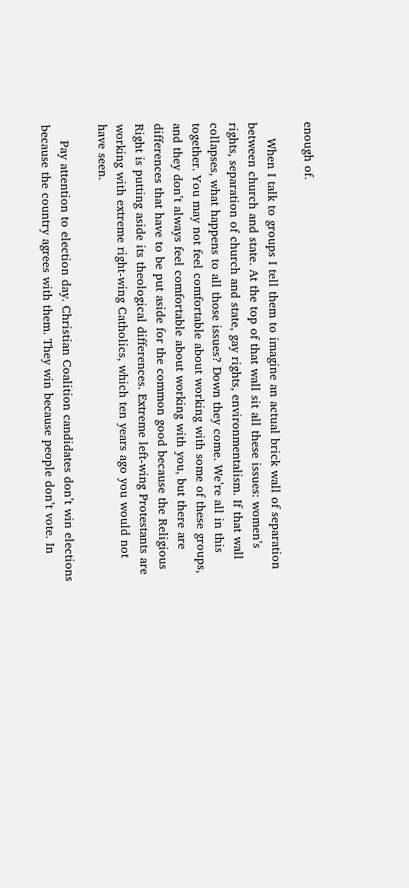enough of.

    When I talk to groups I tell them to imagine an actual brick wall of separation between church and state. At the top of that wall sit all these issues: women’s rights, separation of church and state, gay rights, environmentalism. If that wall collapses, what happens to all those issues? Down they come. We’re all in this together. You may not feel comfortable about working with some of these groups, and they don’t always feel comfortable about working with you, but there are differences that have to be put aside for the common good because the Religious Right is putting aside its theological differences. Extreme left-wing Protestants are working with extreme right-wing Catholics, which ten years ago you would not have seen.

    Pay attention to election day. Christian Coalition candidates don’t win elections because the country agrees with them. They win because people don’t vote. In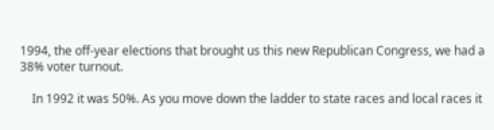1994, the off-year elections that brought us this new Republican Congress, we had a 38% voter turnout.

    In 1992 it was 50%. As you move down the ladder to state races and local races it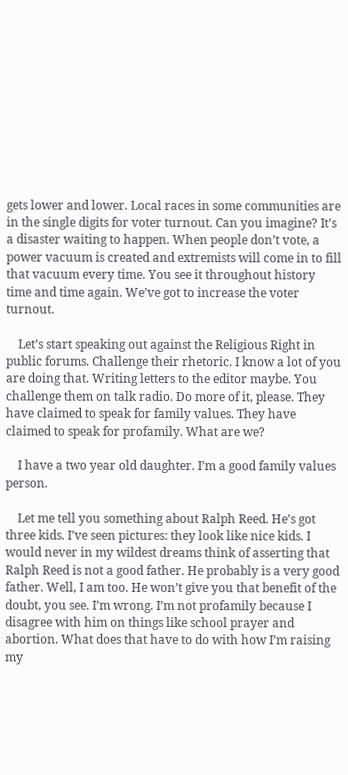gets lower and lower. Local races in some communities are in the single digits for voter turnout. Can you imagine? It’s a disaster waiting to happen. When people don’t vote, a power vacuum is created and extremists will come in to fill that vacuum every time. You see it throughout history time and time again. We’ve got to increase the voter turnout.

    Let’s start speaking out against the Religious Right in public forums. Challenge their rhetoric. I know a lot of you are doing that. Writing letters to the editor maybe. You challenge them on talk radio. Do more of it, please. They have claimed to speak for family values. They have claimed to speak for profamily. What are we?

    I have a two year old daughter. I’m a good family values person.

    Let me tell you something about Ralph Reed. He’s got three kids. I’ve seen pictures: they look like nice kids. I would never in my wildest dreams think of asserting that Ralph Reed is not a good father. He probably is a very good father. Well, I am too. He won’t give you that benefit of the doubt, you see. I’m wrong. I’m not profamily because I disagree with him on things like school prayer and abortion. What does that have to do with how I’m raising my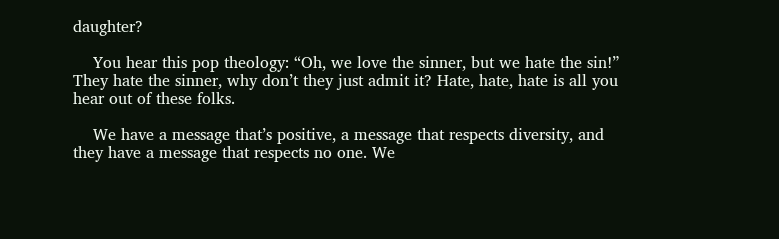daughter?

    You hear this pop theology: “Oh, we love the sinner, but we hate the sin!” They hate the sinner, why don’t they just admit it? Hate, hate, hate is all you hear out of these folks.

    We have a message that’s positive, a message that respects diversity, and they have a message that respects no one. We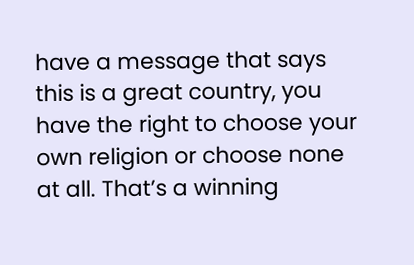have a message that says this is a great country, you have the right to choose your own religion or choose none at all. That’s a winning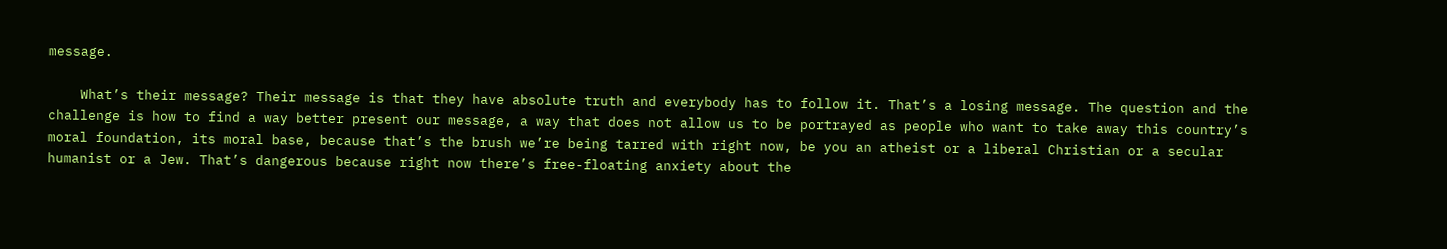message.

    What’s their message? Their message is that they have absolute truth and everybody has to follow it. That’s a losing message. The question and the challenge is how to find a way better present our message, a way that does not allow us to be portrayed as people who want to take away this country’s moral foundation, its moral base, because that’s the brush we’re being tarred with right now, be you an atheist or a liberal Christian or a secular humanist or a Jew. That’s dangerous because right now there’s free-floating anxiety about the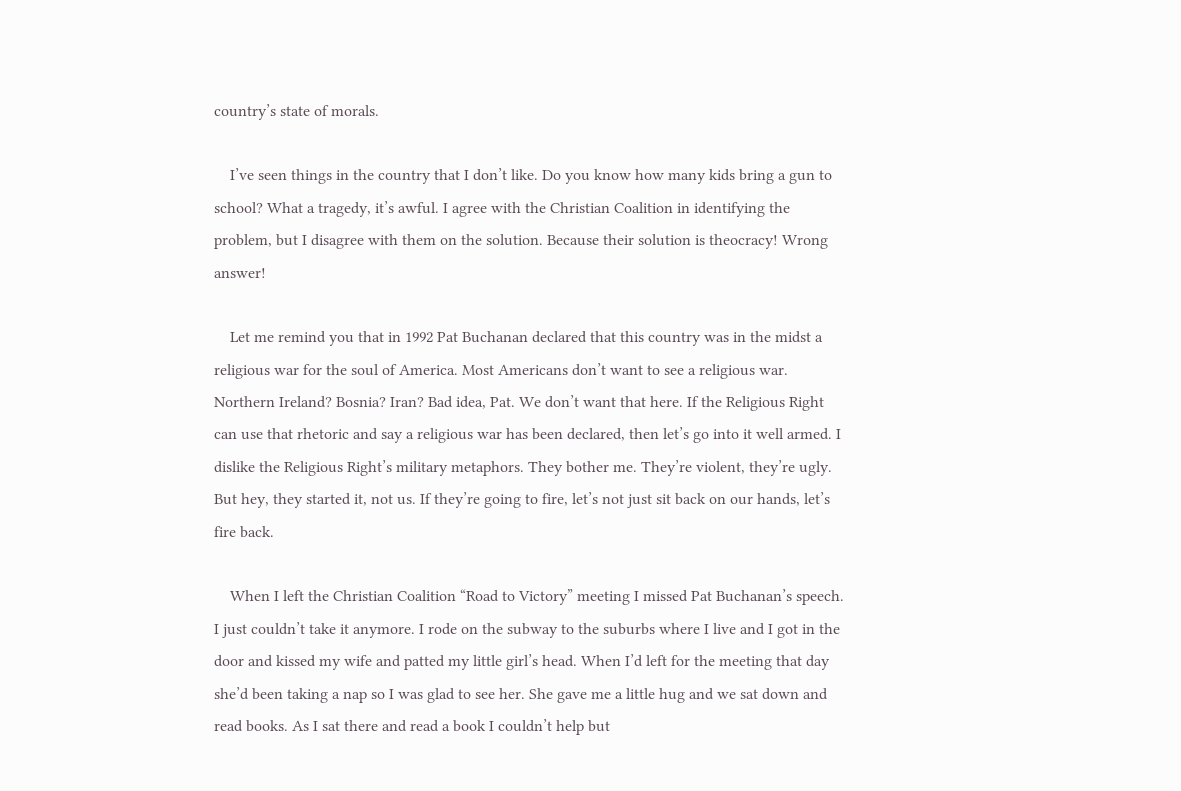country’s state of morals.

    I’ve seen things in the country that I don’t like. Do you know how many kids bring a gun to school? What a tragedy, it’s awful. I agree with the Christian Coalition in identifying the problem, but I disagree with them on the solution. Because their solution is theocracy! Wrong answer!

    Let me remind you that in 1992 Pat Buchanan declared that this country was in the midst a religious war for the soul of America. Most Americans don’t want to see a religious war. Northern Ireland? Bosnia? Iran? Bad idea, Pat. We don’t want that here. If the Religious Right can use that rhetoric and say a religious war has been declared, then let’s go into it well armed. I dislike the Religious Right’s military metaphors. They bother me. They’re violent, they’re ugly. But hey, they started it, not us. If they’re going to fire, let’s not just sit back on our hands, let’s fire back.

    When I left the Christian Coalition “Road to Victory” meeting I missed Pat Buchanan’s speech. I just couldn’t take it anymore. I rode on the subway to the suburbs where I live and I got in the door and kissed my wife and patted my little girl’s head. When I’d left for the meeting that day she’d been taking a nap so I was glad to see her. She gave me a little hug and we sat down and read books. As I sat there and read a book I couldn’t help but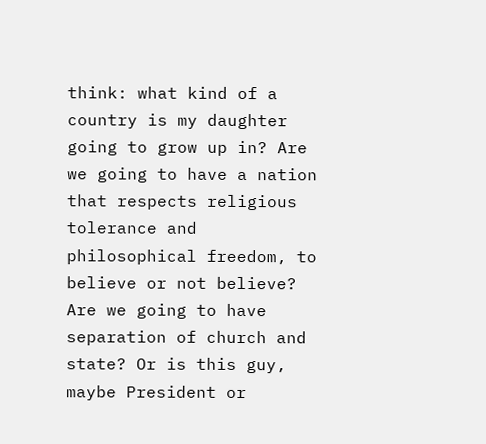think: what kind of a country is my daughter going to grow up in? Are we going to have a nation that respects religious tolerance and philosophical freedom, to believe or not believe? Are we going to have separation of church and state? Or is this guy, maybe President or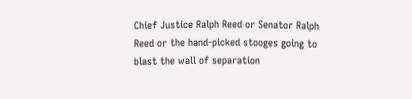Chief Justice Ralph Reed or Senator Ralph Reed or the hand-picked stooges going to blast the wall of separation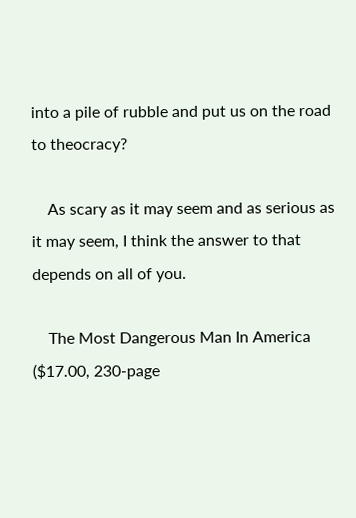into a pile of rubble and put us on the road to theocracy?

    As scary as it may seem and as serious as it may seem, I think the answer to that depends on all of you.

    The Most Dangerous Man In America ($17.00, 230-page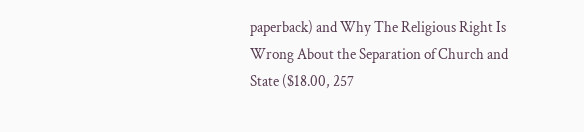paperback) and Why The Religious Right Is Wrong About the Separation of Church and State ($18.00, 257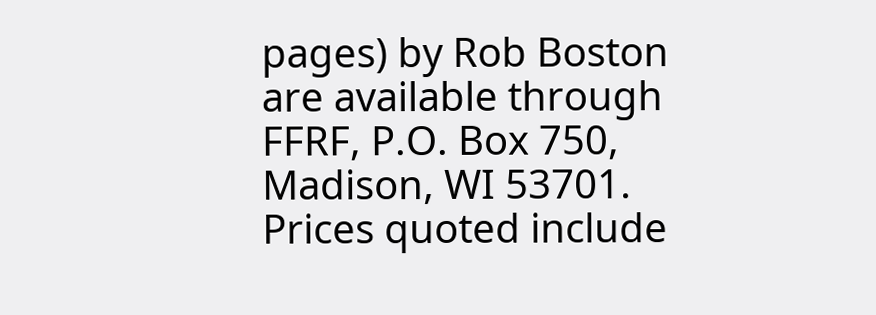pages) by Rob Boston are available through FFRF, P.O. Box 750, Madison, WI 53701. Prices quoted include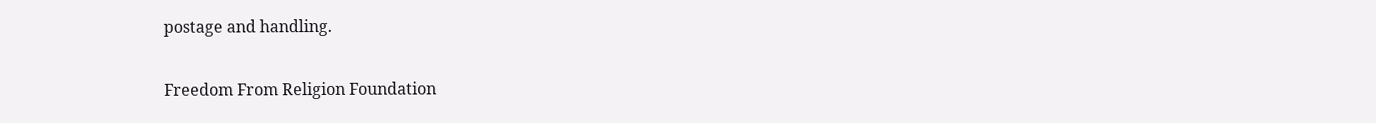postage and handling.

Freedom From Religion Foundation